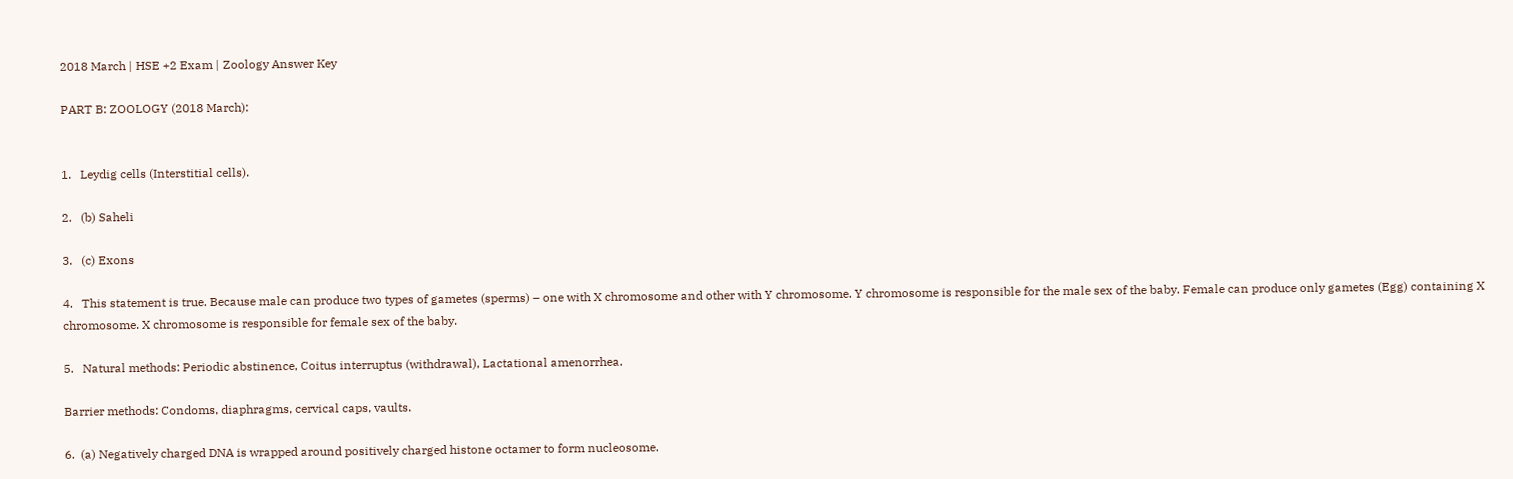2018 March | HSE +2 Exam | Zoology Answer Key

PART B: ZOOLOGY (2018 March):


1.   Leydig cells (Interstitial cells).

2.   (b) Saheli

3.   (c) Exons

4.   This statement is true. Because male can produce two types of gametes (sperms) – one with X chromosome and other with Y chromosome. Y chromosome is responsible for the male sex of the baby. Female can produce only gametes (Egg) containing X chromosome. X chromosome is responsible for female sex of the baby.

5.   Natural methods: Periodic abstinence, Coitus interruptus (withdrawal), Lactational amenorrhea.

Barrier methods: Condoms, diaphragms, cervical caps, vaults.

6.  (a) Negatively charged DNA is wrapped around positively charged histone octamer to form nucleosome.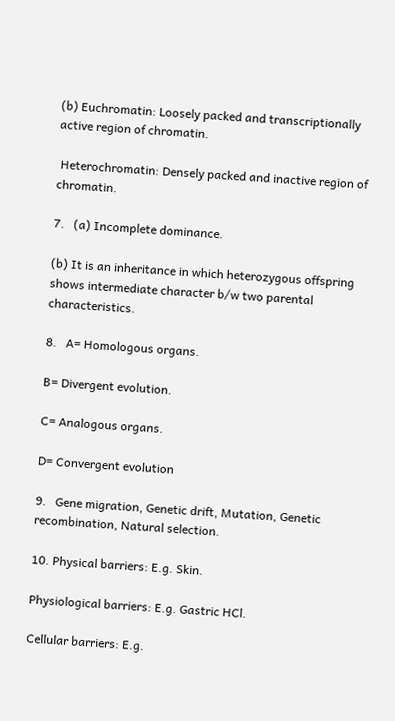(b) Euchromatin: Loosely packed and transcriptionally active region of chromatin.

 Heterochromatin: Densely packed and inactive region of chromatin.

7.   (a) Incomplete dominance.

(b) It is an inheritance in which heterozygous offspring shows intermediate character b/w two parental characteristics.

8.   A= Homologous organs.

B= Divergent evolution.

C= Analogous organs.

D= Convergent evolution

9.   Gene migration, Genetic drift, Mutation, Genetic recombination, Natural selection.

10. Physical barriers: E.g. Skin.

Physiological barriers: E.g. Gastric HCl.

Cellular barriers: E.g.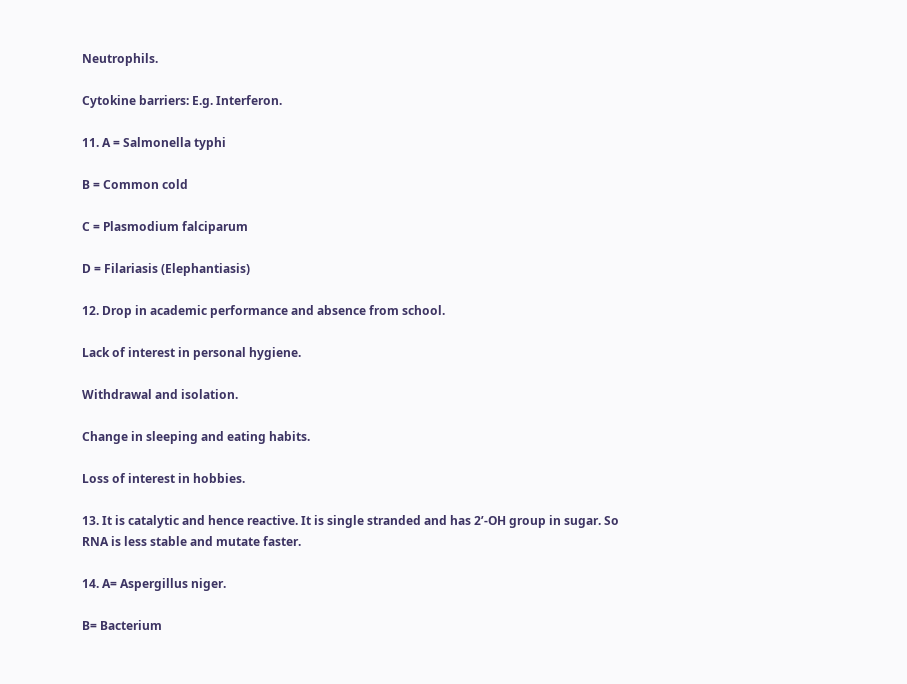Neutrophils.

Cytokine barriers: E.g. Interferon.

11. A = Salmonella typhi

B = Common cold

C = Plasmodium falciparum

D = Filariasis (Elephantiasis)

12. Drop in academic performance and absence from school.

Lack of interest in personal hygiene.

Withdrawal and isolation.

Change in sleeping and eating habits.

Loss of interest in hobbies.

13. It is catalytic and hence reactive. It is single stranded and has 2’-OH group in sugar. So RNA is less stable and mutate faster.

14. A= Aspergillus niger.

B= Bacterium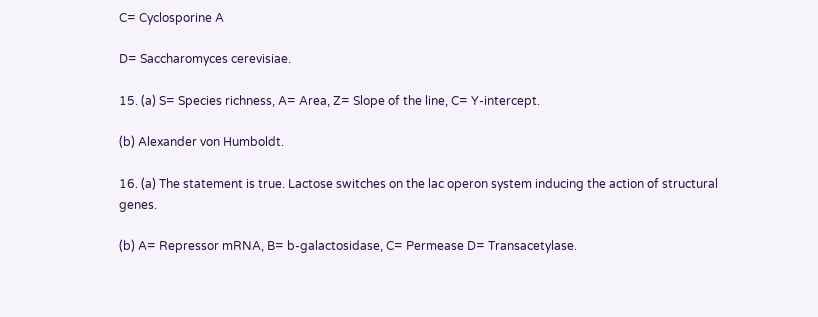C= Cyclosporine A

D= Saccharomyces cerevisiae.

15. (a) S= Species richness, A= Area, Z= Slope of the line, C= Y-intercept.

(b) Alexander von Humboldt.

16. (a) The statement is true. Lactose switches on the lac operon system inducing the action of structural genes.

(b) A= Repressor mRNA, B= b-galactosidase, C= Permease D= Transacetylase.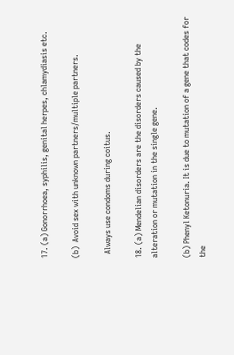17. (a) Gonorrhoea, syphilis, genital herpes, chlamydiasis etc.

(b)  Avoid sex with unknown partners/multiple partners.

  Always use condoms during coitus.

18. (a) Mendelian disorders are the disorders caused by the alteration or mutation in the single gene.

(b) Phenyl Ketonuria. It is due to mutation of a gene that codes for the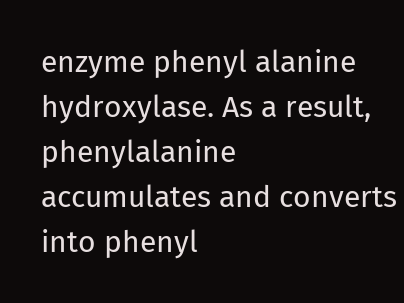enzyme phenyl alanine hydroxylase. As a result, phenylalanine accumulates and converts into phenyl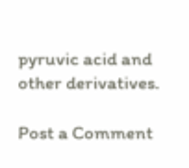pyruvic acid and other derivatives.

Post a Comment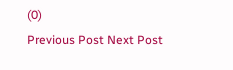(0)
Previous Post Next Post